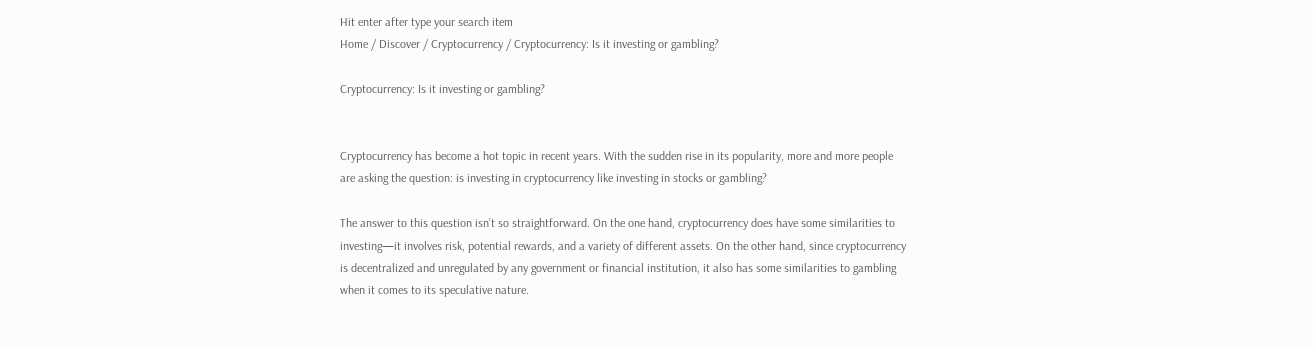Hit enter after type your search item
Home / Discover / Cryptocurrency / Cryptocurrency: Is it investing or gambling?

Cryptocurrency: Is it investing or gambling?


Cryptocurrency has become a hot topic in recent years. With the sudden rise in its popularity, more and more people are asking the question: is investing in cryptocurrency like investing in stocks or gambling?

The answer to this question isn’t so straightforward. On the one hand, cryptocurrency does have some similarities to investing—it involves risk, potential rewards, and a variety of different assets. On the other hand, since cryptocurrency is decentralized and unregulated by any government or financial institution, it also has some similarities to gambling when it comes to its speculative nature.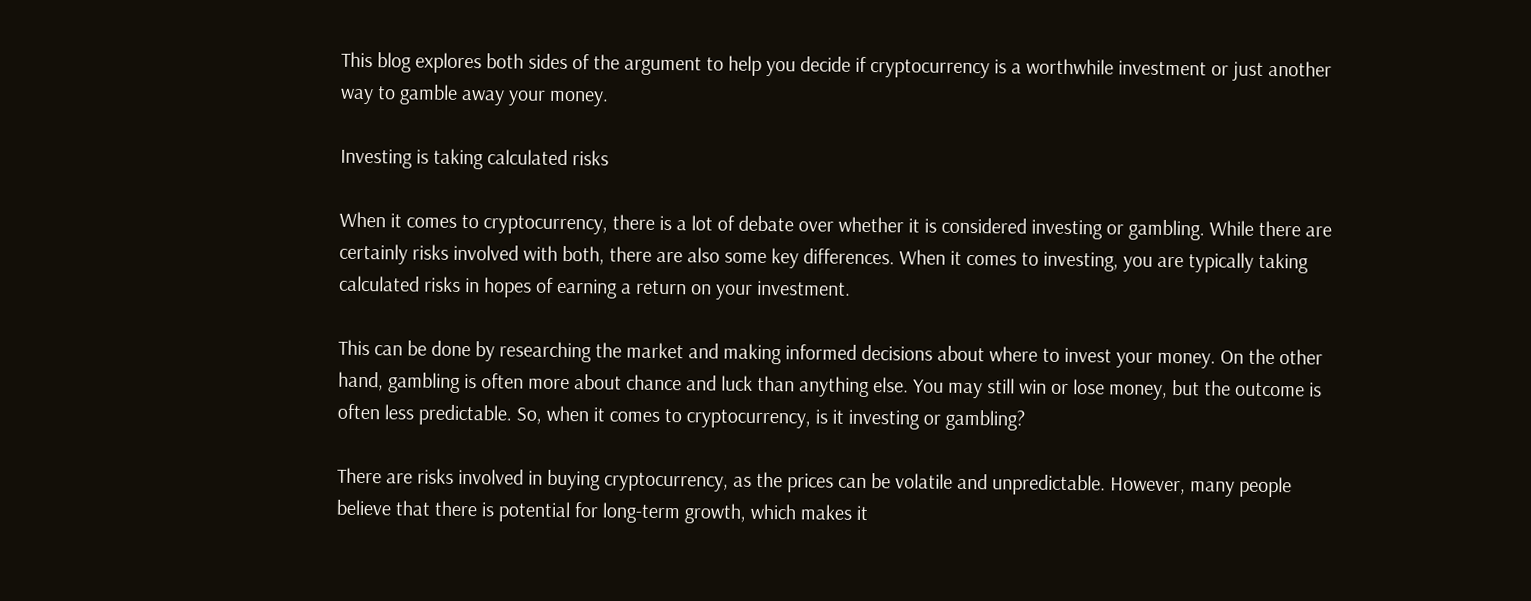This blog explores both sides of the argument to help you decide if cryptocurrency is a worthwhile investment or just another way to gamble away your money.

Investing is taking calculated risks

When it comes to cryptocurrency, there is a lot of debate over whether it is considered investing or gambling. While there are certainly risks involved with both, there are also some key differences. When it comes to investing, you are typically taking calculated risks in hopes of earning a return on your investment.

This can be done by researching the market and making informed decisions about where to invest your money. On the other hand, gambling is often more about chance and luck than anything else. You may still win or lose money, but the outcome is often less predictable. So, when it comes to cryptocurrency, is it investing or gambling?

There are risks involved in buying cryptocurrency, as the prices can be volatile and unpredictable. However, many people believe that there is potential for long-term growth, which makes it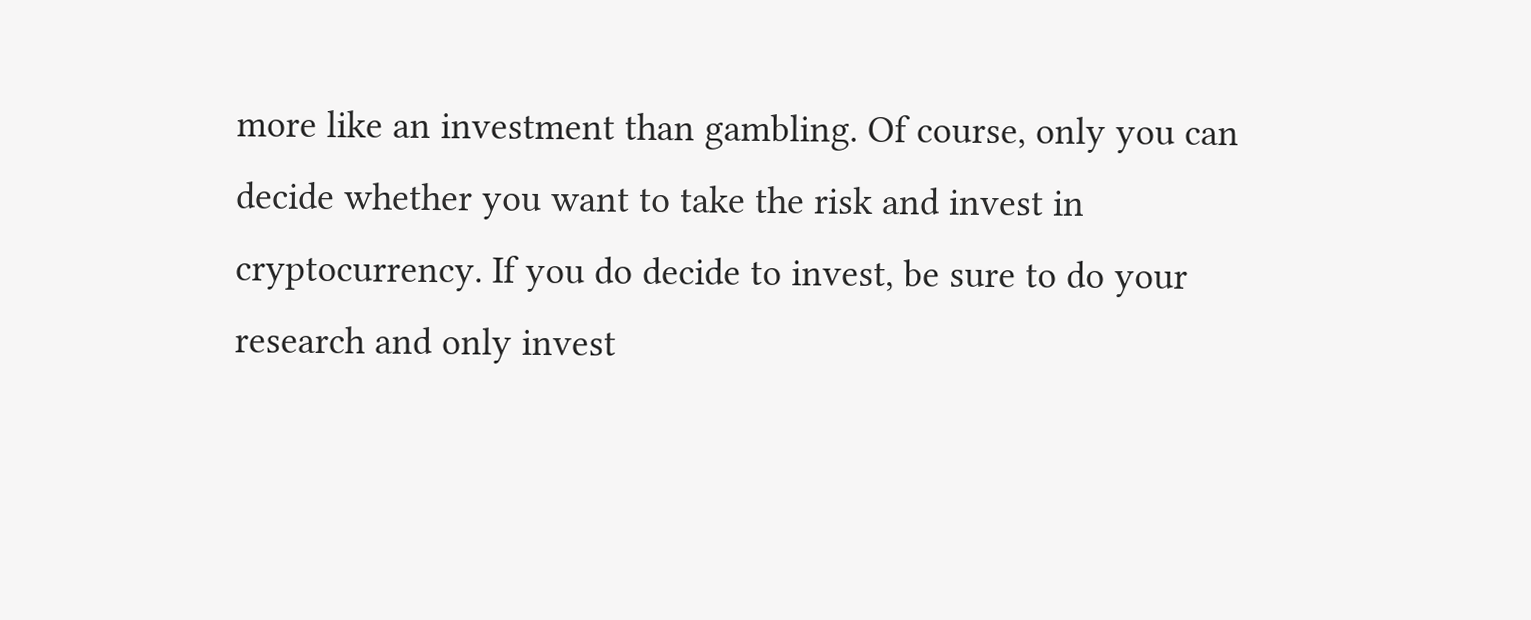more like an investment than gambling. Of course, only you can decide whether you want to take the risk and invest in cryptocurrency. If you do decide to invest, be sure to do your research and only invest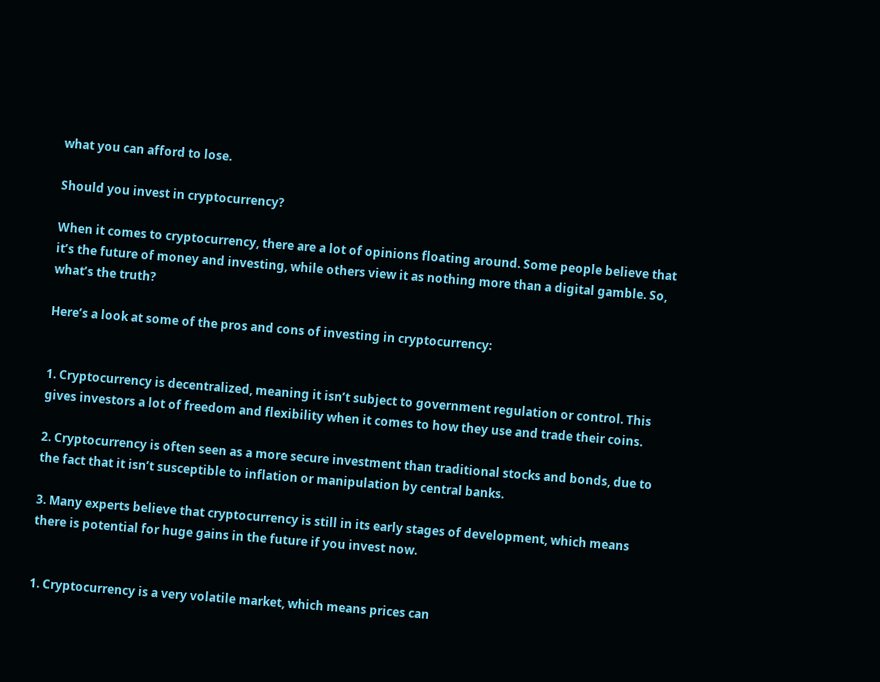what you can afford to lose.

Should you invest in cryptocurrency?

When it comes to cryptocurrency, there are a lot of opinions floating around. Some people believe that it’s the future of money and investing, while others view it as nothing more than a digital gamble. So, what’s the truth?

Here’s a look at some of the pros and cons of investing in cryptocurrency:


1. Cryptocurrency is decentralized, meaning it isn’t subject to government regulation or control. This gives investors a lot of freedom and flexibility when it comes to how they use and trade their coins.

2. Cryptocurrency is often seen as a more secure investment than traditional stocks and bonds, due to the fact that it isn’t susceptible to inflation or manipulation by central banks.

3. Many experts believe that cryptocurrency is still in its early stages of development, which means there is potential for huge gains in the future if you invest now.


1. Cryptocurrency is a very volatile market, which means prices can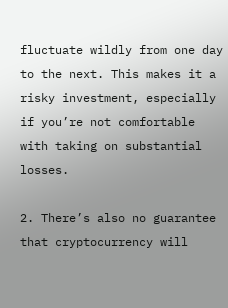fluctuate wildly from one day to the next. This makes it a risky investment, especially if you’re not comfortable with taking on substantial losses.

2. There’s also no guarantee that cryptocurrency will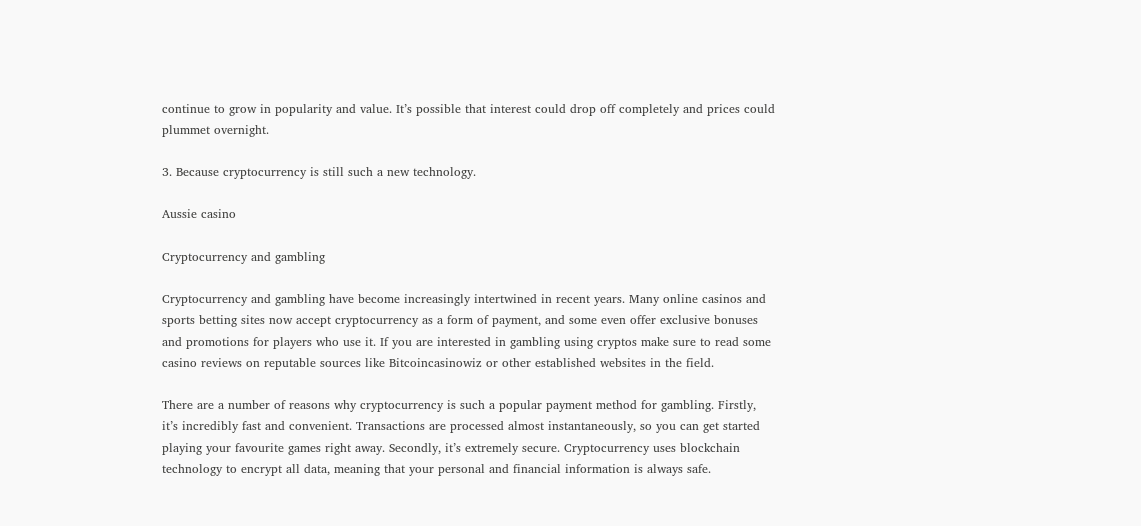continue to grow in popularity and value. It’s possible that interest could drop off completely and prices could plummet overnight.

3. Because cryptocurrency is still such a new technology.

Aussie casino

Cryptocurrency and gambling

Cryptocurrency and gambling have become increasingly intertwined in recent years. Many online casinos and sports betting sites now accept cryptocurrency as a form of payment, and some even offer exclusive bonuses and promotions for players who use it. If you are interested in gambling using cryptos make sure to read some casino reviews on reputable sources like Bitcoincasinowiz or other established websites in the field.

There are a number of reasons why cryptocurrency is such a popular payment method for gambling. Firstly, it’s incredibly fast and convenient. Transactions are processed almost instantaneously, so you can get started playing your favourite games right away. Secondly, it’s extremely secure. Cryptocurrency uses blockchain technology to encrypt all data, meaning that your personal and financial information is always safe.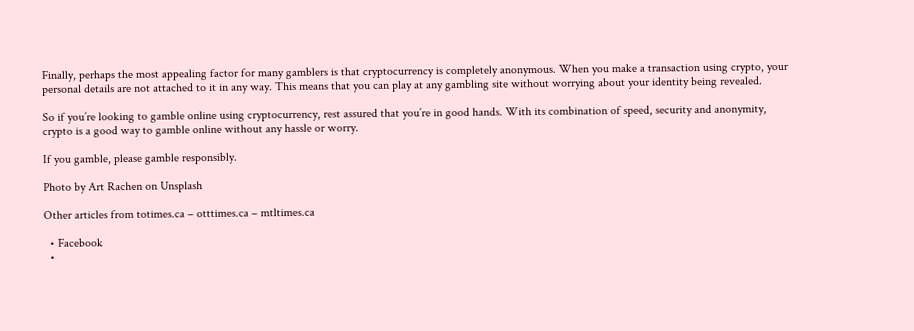Finally, perhaps the most appealing factor for many gamblers is that cryptocurrency is completely anonymous. When you make a transaction using crypto, your personal details are not attached to it in any way. This means that you can play at any gambling site without worrying about your identity being revealed.

So if you’re looking to gamble online using cryptocurrency, rest assured that you’re in good hands. With its combination of speed, security and anonymity, crypto is a good way to gamble online without any hassle or worry.

If you gamble, please gamble responsibly.

Photo by Art Rachen on Unsplash

Other articles from totimes.ca – otttimes.ca – mtltimes.ca

  • Facebook
  •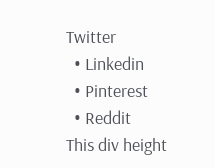Twitter
  • Linkedin
  • Pinterest
  • Reddit
This div height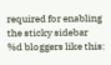required for enabling the sticky sidebar
%d bloggers like this: